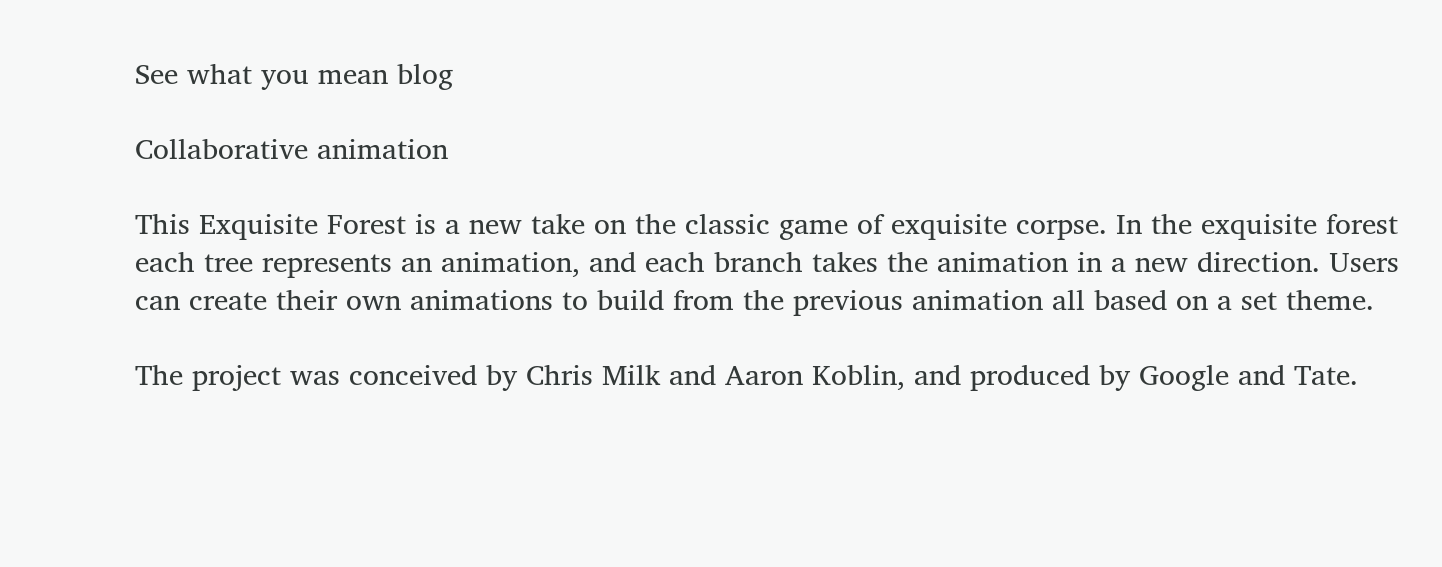See what you mean blog

Collaborative animation

This Exquisite Forest is a new take on the classic game of exquisite corpse. In the exquisite forest each tree represents an animation, and each branch takes the animation in a new direction. Users can create their own animations to build from the previous animation all based on a set theme.

The project was conceived by Chris Milk and Aaron Koblin, and produced by Google and Tate.